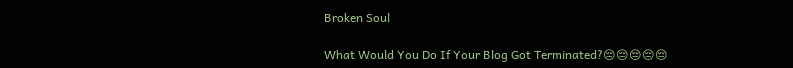Broken Soul

What Would You Do If Your Blog Got Terminated?😔😔😔😔😔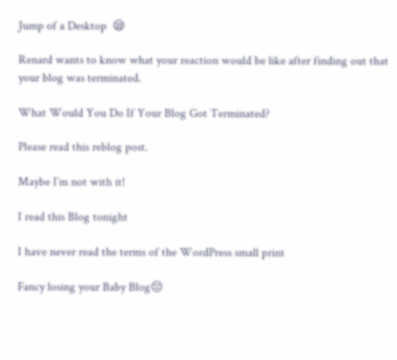Jump of a Desktop  😪

Renard wants to know what your reaction would be like after finding out that your blog was terminated.

What Would You Do If Your Blog Got Terminated?

Please read this reblog post.

Maybe I’m not with it!

I read this Blog tonight

I have never read the terms of the WordPress small print

Fancy losing your Baby Blog😔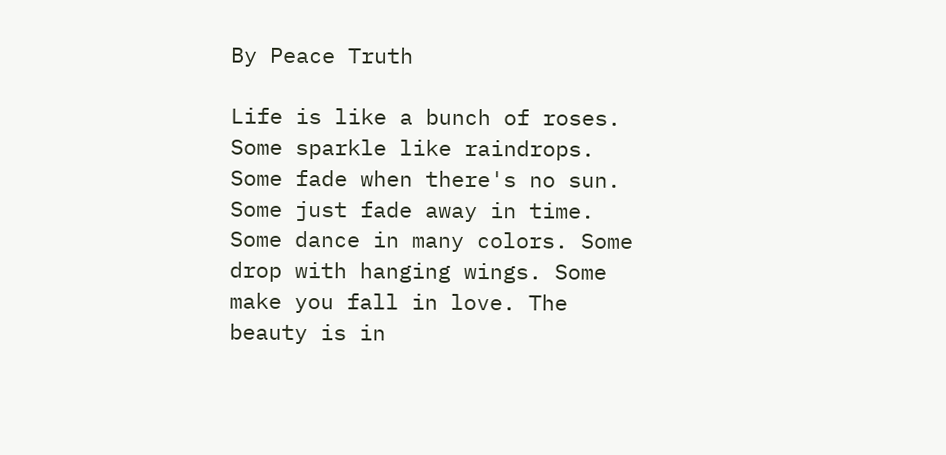By Peace Truth

Life is like a bunch of roses. Some sparkle like raindrops. Some fade when there's no sun. Some just fade away in time. Some dance in many colors. Some drop with hanging wings. Some make you fall in love. The beauty is in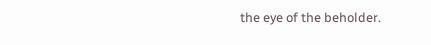the eye of the beholder.